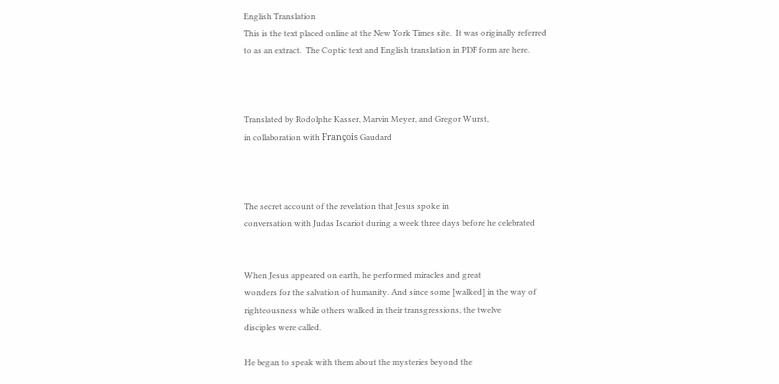English Translation
This is the text placed online at the New York Times site.  It was originally referred
to as an extract.  The Coptic text and English translation in PDF form are here.



Translated by Rodolphe Kasser, Marvin Meyer, and Gregor Wurst,
in collaboration with François Gaudard



The secret account of the revelation that Jesus spoke in
conversation with Judas Iscariot during a week three days before he celebrated


When Jesus appeared on earth, he performed miracles and great
wonders for the salvation of humanity. And since some [walked] in the way of
righteousness while others walked in their transgressions, the twelve
disciples were called.

He began to speak with them about the mysteries beyond the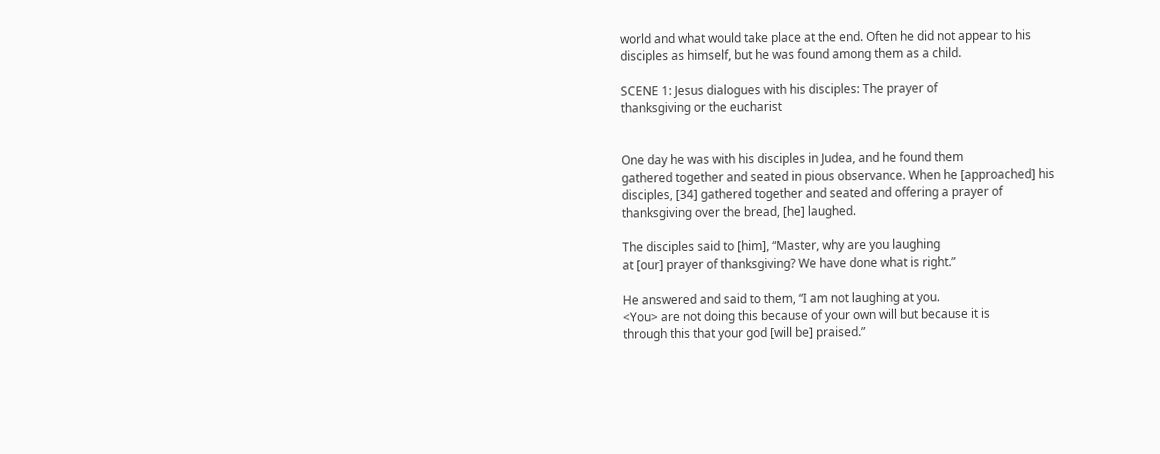world and what would take place at the end. Often he did not appear to his
disciples as himself, but he was found among them as a child.

SCENE 1: Jesus dialogues with his disciples: The prayer of
thanksgiving or the eucharist


One day he was with his disciples in Judea, and he found them
gathered together and seated in pious observance. When he [approached] his
disciples, [34] gathered together and seated and offering a prayer of
thanksgiving over the bread, [he] laughed.

The disciples said to [him], “Master, why are you laughing
at [our] prayer of thanksgiving? We have done what is right.”

He answered and said to them, “I am not laughing at you.
<You> are not doing this because of your own will but because it is
through this that your god [will be] praised.”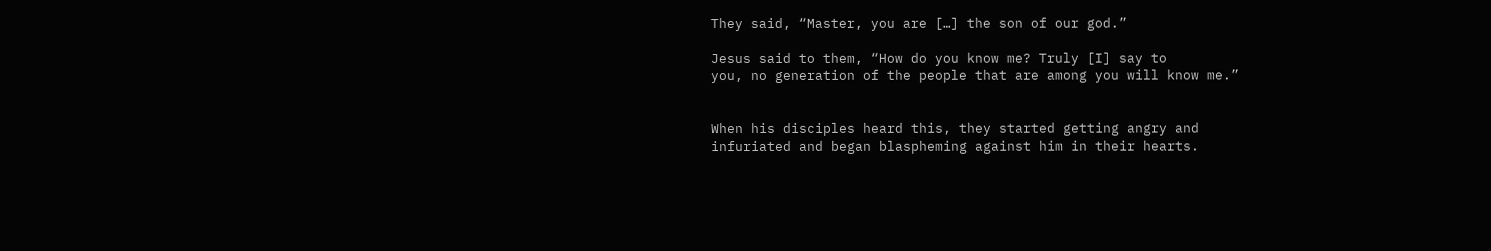They said, “Master, you are […] the son of our god.”

Jesus said to them, “How do you know me? Truly [I] say to
you, no generation of the people that are among you will know me.”


When his disciples heard this, they started getting angry and
infuriated and began blaspheming against him in their hearts.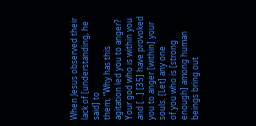When Jesus observed their lack of [understanding, he said] to
them, “Why has this agitation led you to anger? Your god who is within you
and […] [35] have provoked you to anger [within] your souls. [Let] any one
of you who is [strong enough] among human beings bring out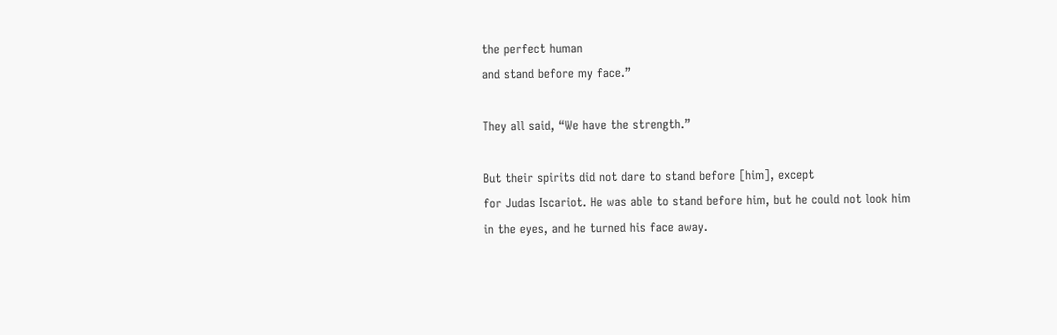the perfect human
and stand before my face.”

They all said, “We have the strength.”

But their spirits did not dare to stand before [him], except
for Judas Iscariot. He was able to stand before him, but he could not look him
in the eyes, and he turned his face away.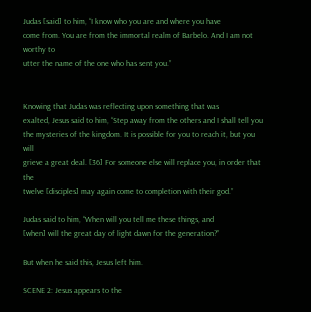Judas [said] to him, “I know who you are and where you have
come from. You are from the immortal realm of Barbelo. And I am not worthy to
utter the name of the one who has sent you.”


Knowing that Judas was reflecting upon something that was
exalted, Jesus said to him, “Step away from the others and I shall tell you
the mysteries of the kingdom. It is possible for you to reach it, but you will
grieve a great deal. [36] For someone else will replace you, in order that the
twelve [disciples] may again come to completion with their god.”

Judas said to him, “When will you tell me these things, and
[when] will the great day of light dawn for the generation?”

But when he said this, Jesus left him.

SCENE 2: Jesus appears to the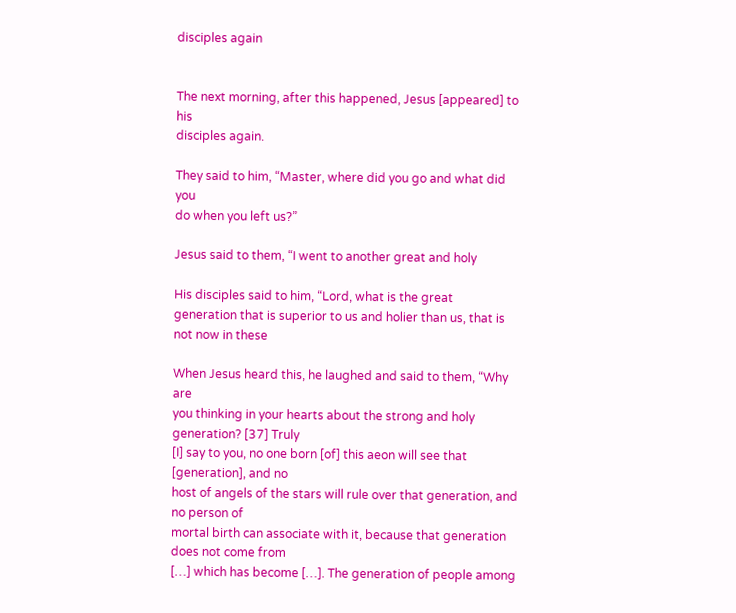disciples again


The next morning, after this happened, Jesus [appeared] to his
disciples again.

They said to him, “Master, where did you go and what did you
do when you left us?”

Jesus said to them, “I went to another great and holy

His disciples said to him, “Lord, what is the great
generation that is superior to us and holier than us, that is not now in these

When Jesus heard this, he laughed and said to them, “Why are
you thinking in your hearts about the strong and holy generation? [37] Truly
[I] say to you, no one born [of] this aeon will see that [generation], and no
host of angels of the stars will rule over that generation, and no person of
mortal birth can associate with it, because that generation does not come from
[…] which has become […]. The generation of people among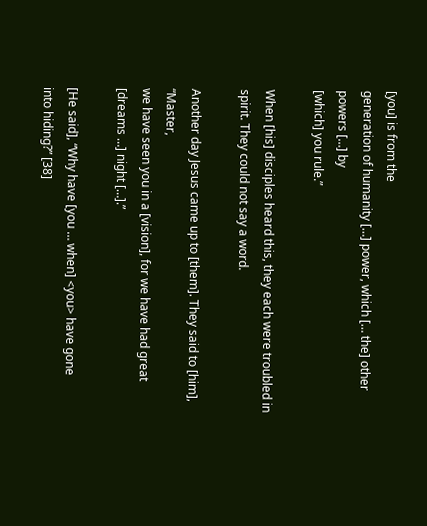[you] is from the
generation of humanity […] power, which [… the] other powers […] by
[which] you rule.”

When [his] disciples heard this, they each were troubled in
spirit. They could not say a word.

Another day Jesus came up to [them]. They said to [him], “Master,
we have seen you in a [vision], for we have had great [dreams …] night […].”

[He said], “Why have [you … when] <you> have gone
into hiding?” [38]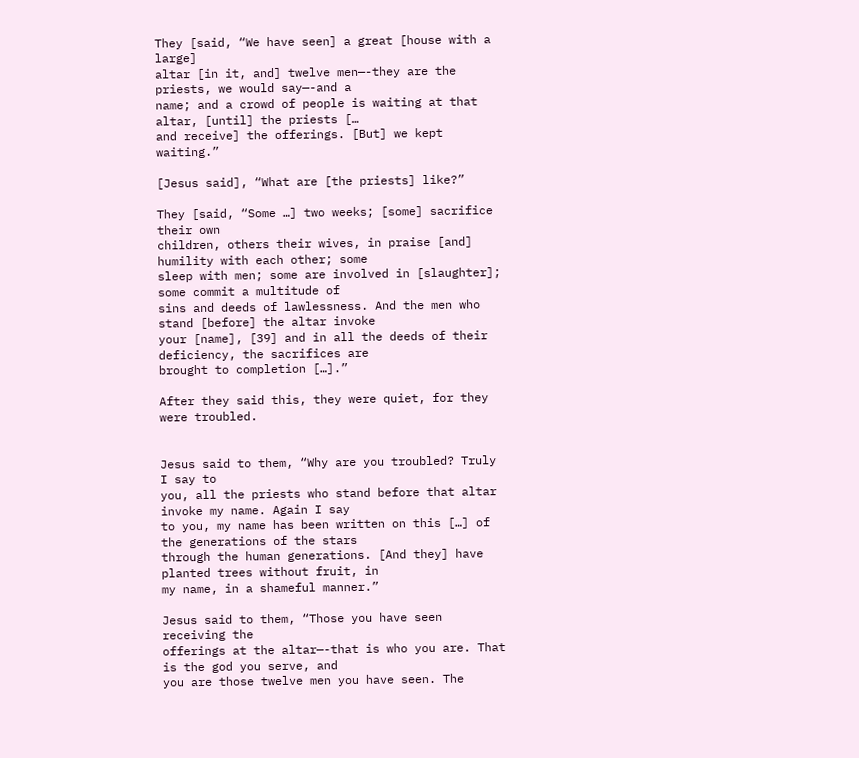They [said, “We have seen] a great [house with a large]
altar [in it, and] twelve men—-they are the priests, we would say—-and a
name; and a crowd of people is waiting at that altar, [until] the priests […
and receive] the offerings. [But] we kept waiting.”

[Jesus said], “What are [the priests] like?”

They [said, “Some …] two weeks; [some] sacrifice their own
children, others their wives, in praise [and] humility with each other; some
sleep with men; some are involved in [slaughter]; some commit a multitude of
sins and deeds of lawlessness. And the men who stand [before] the altar invoke
your [name], [39] and in all the deeds of their deficiency, the sacrifices are
brought to completion […].”

After they said this, they were quiet, for they were troubled.


Jesus said to them, “Why are you troubled? Truly I say to
you, all the priests who stand before that altar invoke my name. Again I say
to you, my name has been written on this […] of the generations of the stars
through the human generations. [And they] have planted trees without fruit, in
my name, in a shameful manner.”

Jesus said to them, “Those you have seen receiving the
offerings at the altar—-that is who you are. That is the god you serve, and
you are those twelve men you have seen. The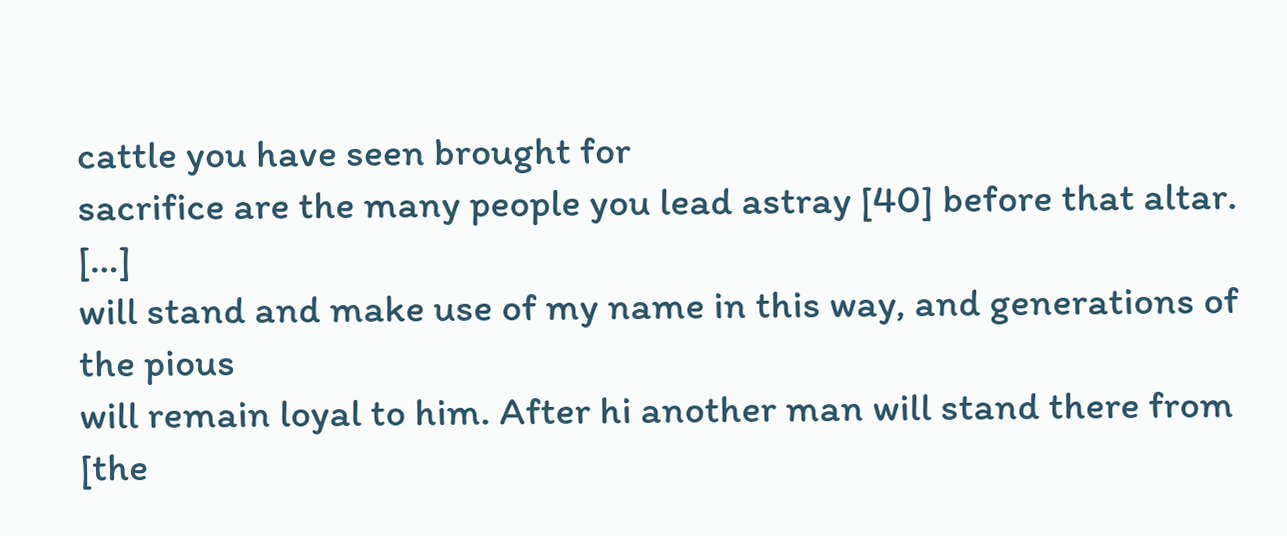cattle you have seen brought for
sacrifice are the many people you lead astray [40] before that altar. […]
will stand and make use of my name in this way, and generations of the pious
will remain loyal to him. After hi another man will stand there from [the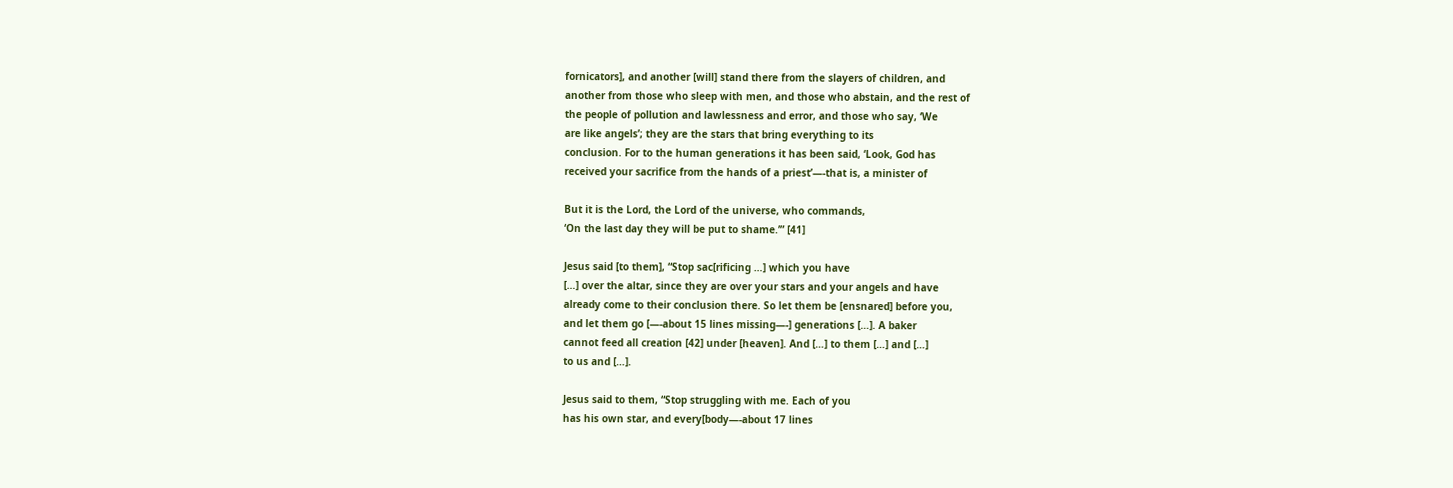fornicators], and another [will] stand there from the slayers of children, and
another from those who sleep with men, and those who abstain, and the rest of
the people of pollution and lawlessness and error, and those who say, ‘We
are like angels’; they are the stars that bring everything to its
conclusion. For to the human generations it has been said, ‘Look, God has
received your sacrifice from the hands of a priest’—-that is, a minister of

But it is the Lord, the Lord of the universe, who commands,
‘On the last day they will be put to shame.’” [41]

Jesus said [to them], “Stop sac[rificing …] which you have
[…] over the altar, since they are over your stars and your angels and have
already come to their conclusion there. So let them be [ensnared] before you,
and let them go [—-about 15 lines missing—-] generations […]. A baker
cannot feed all creation [42] under [heaven]. And […] to them […] and […]
to us and […].

Jesus said to them, “Stop struggling with me. Each of you
has his own star, and every[body—-about 17 lines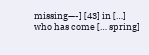missing—-] [43] in […]
who has come [… spring]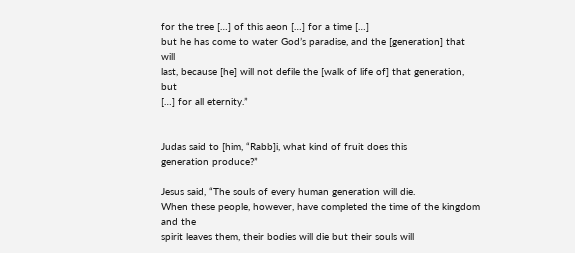for the tree […] of this aeon […] for a time […]
but he has come to water God’s paradise, and the [generation] that will
last, because [he] will not defile the [walk of life of] that generation, but
[…] for all eternity.”


Judas said to [him, “Rabb]i, what kind of fruit does this
generation produce?”

Jesus said, “The souls of every human generation will die.
When these people, however, have completed the time of the kingdom and the
spirit leaves them, their bodies will die but their souls will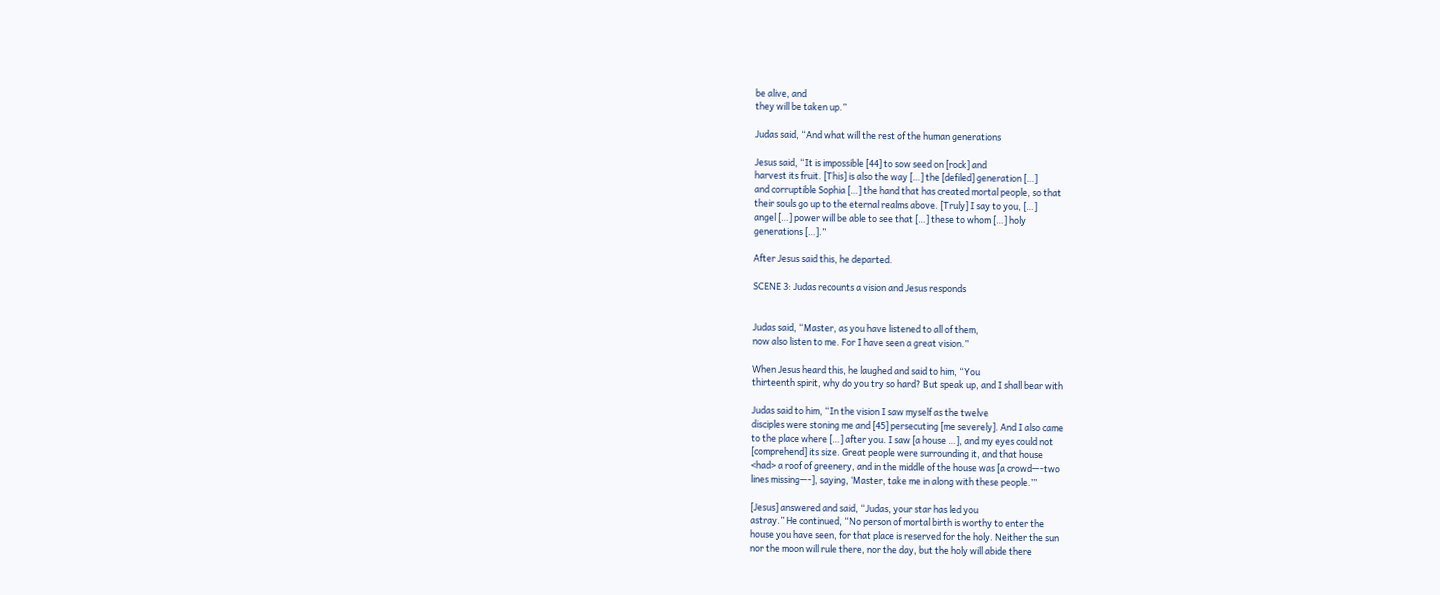be alive, and
they will be taken up.”

Judas said, “And what will the rest of the human generations

Jesus said, “It is impossible [44] to sow seed on [rock] and
harvest its fruit. [This] is also the way […] the [defiled] generation […]
and corruptible Sophia […] the hand that has created mortal people, so that
their souls go up to the eternal realms above. [Truly] I say to you, […]
angel […] power will be able to see that […] these to whom […] holy
generations […].”

After Jesus said this, he departed.

SCENE 3: Judas recounts a vision and Jesus responds


Judas said, “Master, as you have listened to all of them,
now also listen to me. For I have seen a great vision.”

When Jesus heard this, he laughed and said to him, “You
thirteenth spirit, why do you try so hard? But speak up, and I shall bear with

Judas said to him, “In the vision I saw myself as the twelve
disciples were stoning me and [45] persecuting [me severely]. And I also came
to the place where […] after you. I saw [a house …], and my eyes could not
[comprehend] its size. Great people were surrounding it, and that house
<had> a roof of greenery, and in the middle of the house was [a crowd—-two
lines missing—-], saying, ‘Master, take me in along with these people.’”

[Jesus] answered and said, “Judas, your star has led you
astray.” He continued, “No person of mortal birth is worthy to enter the
house you have seen, for that place is reserved for the holy. Neither the sun
nor the moon will rule there, nor the day, but the holy will abide there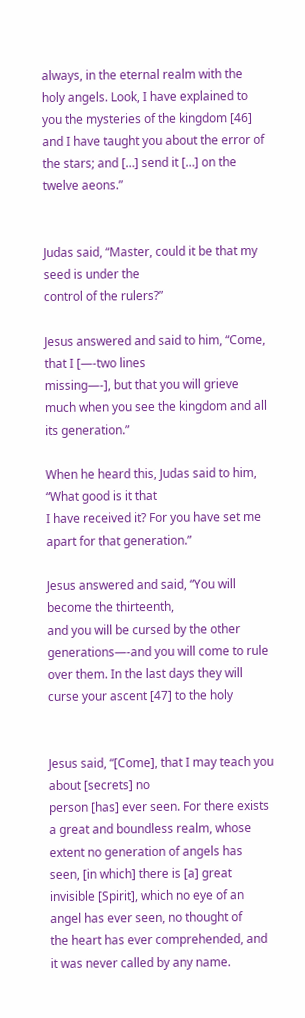always, in the eternal realm with the holy angels. Look, I have explained to
you the mysteries of the kingdom [46] and I have taught you about the error of
the stars; and […] send it […] on the twelve aeons.”


Judas said, “Master, could it be that my seed is under the
control of the rulers?”

Jesus answered and said to him, “Come, that I [—-two lines
missing—-], but that you will grieve much when you see the kingdom and all
its generation.”

When he heard this, Judas said to him, “What good is it that
I have received it? For you have set me apart for that generation.”

Jesus answered and said, “You will become the thirteenth,
and you will be cursed by the other generations—-and you will come to rule
over them. In the last days they will curse your ascent [47] to the holy


Jesus said, “[Come], that I may teach you about [secrets] no
person [has] ever seen. For there exists a great and boundless realm, whose
extent no generation of angels has seen, [in which] there is [a] great
invisible [Spirit], which no eye of an angel has ever seen, no thought of
the heart has ever comprehended, and it was never called by any name.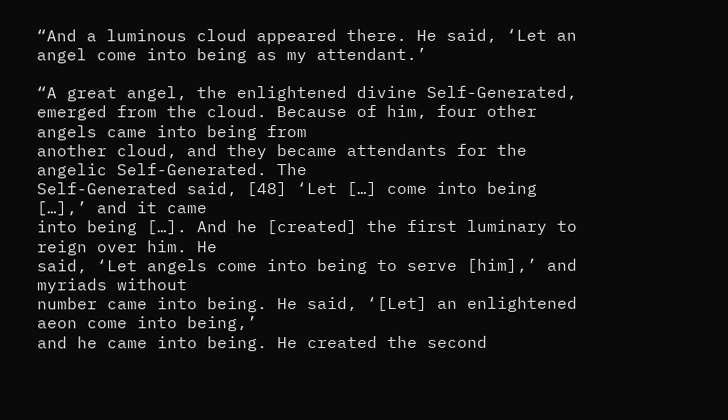“And a luminous cloud appeared there. He said, ‘Let an
angel come into being as my attendant.’

“A great angel, the enlightened divine Self-Generated,
emerged from the cloud. Because of him, four other angels came into being from
another cloud, and they became attendants for the angelic Self-Generated. The
Self-Generated said, [48] ‘Let […] come into being […],’ and it came
into being […]. And he [created] the first luminary to reign over him. He
said, ‘Let angels come into being to serve [him],’ and myriads without
number came into being. He said, ‘[Let] an enlightened aeon come into being,’
and he came into being. He created the second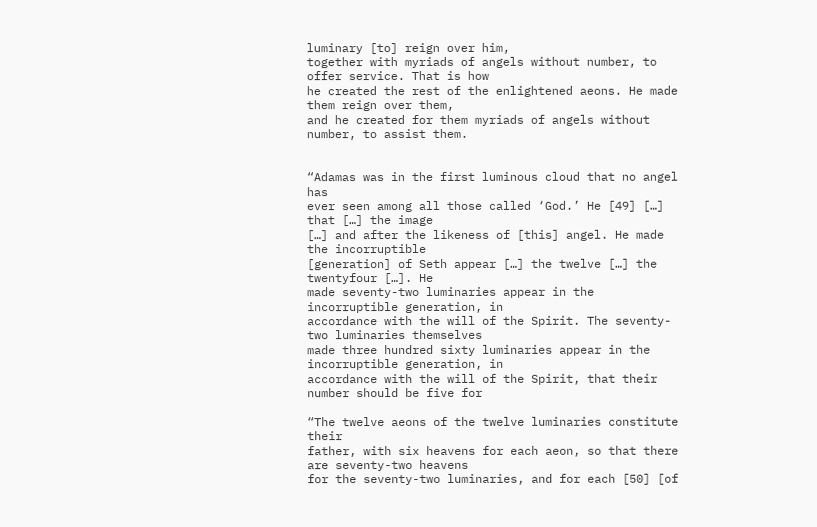luminary [to] reign over him,
together with myriads of angels without number, to offer service. That is how
he created the rest of the enlightened aeons. He made them reign over them,
and he created for them myriads of angels without number, to assist them.


“Adamas was in the first luminous cloud that no angel has
ever seen among all those called ‘God.’ He [49] […] that […] the image
[…] and after the likeness of [this] angel. He made the incorruptible
[generation] of Seth appear […] the twelve […] the twentyfour […]. He
made seventy-two luminaries appear in the incorruptible generation, in
accordance with the will of the Spirit. The seventy-two luminaries themselves
made three hundred sixty luminaries appear in the incorruptible generation, in
accordance with the will of the Spirit, that their number should be five for

“The twelve aeons of the twelve luminaries constitute their
father, with six heavens for each aeon, so that there are seventy-two heavens
for the seventy-two luminaries, and for each [50] [of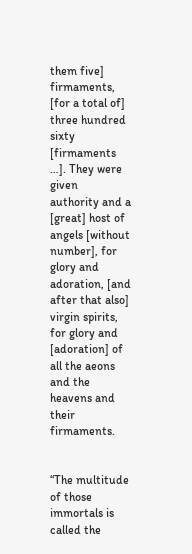them five] firmaments,
[for a total of] three hundred sixty [firmaments …]. They were given
authority and a [great] host of angels [without number], for glory and
adoration, [and after that also] virgin spirits, for glory and [adoration] of
all the aeons and the heavens and their firmaments.


“The multitude of those immortals is called the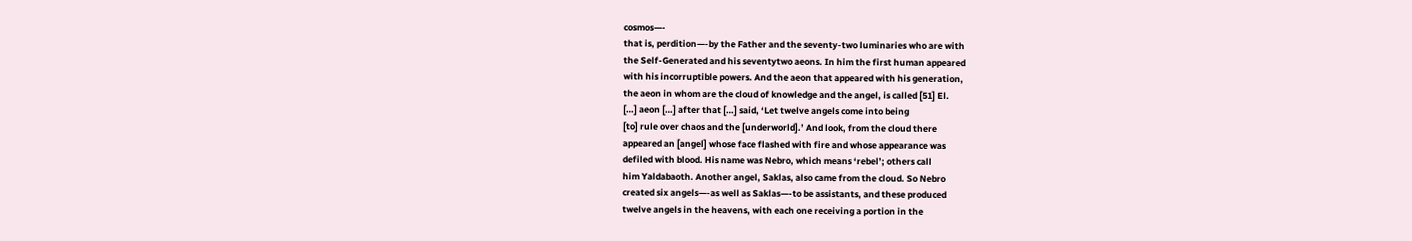cosmos—-
that is, perdition—-by the Father and the seventy-two luminaries who are with
the Self-Generated and his seventytwo aeons. In him the first human appeared
with his incorruptible powers. And the aeon that appeared with his generation,
the aeon in whom are the cloud of knowledge and the angel, is called [51] El.
[…] aeon […] after that […] said, ‘Let twelve angels come into being
[to] rule over chaos and the [underworld].’ And look, from the cloud there
appeared an [angel] whose face flashed with fire and whose appearance was
defiled with blood. His name was Nebro, which means ‘rebel’; others call
him Yaldabaoth. Another angel, Saklas, also came from the cloud. So Nebro
created six angels—-as well as Saklas—-to be assistants, and these produced
twelve angels in the heavens, with each one receiving a portion in the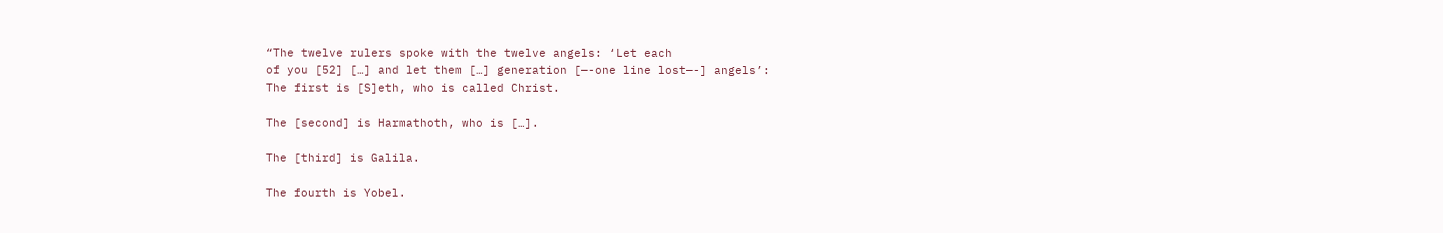“The twelve rulers spoke with the twelve angels: ‘Let each
of you [52] […] and let them […] generation [—-one line lost—-] angels’:
The first is [S]eth, who is called Christ.

The [second] is Harmathoth, who is […].

The [third] is Galila.

The fourth is Yobel.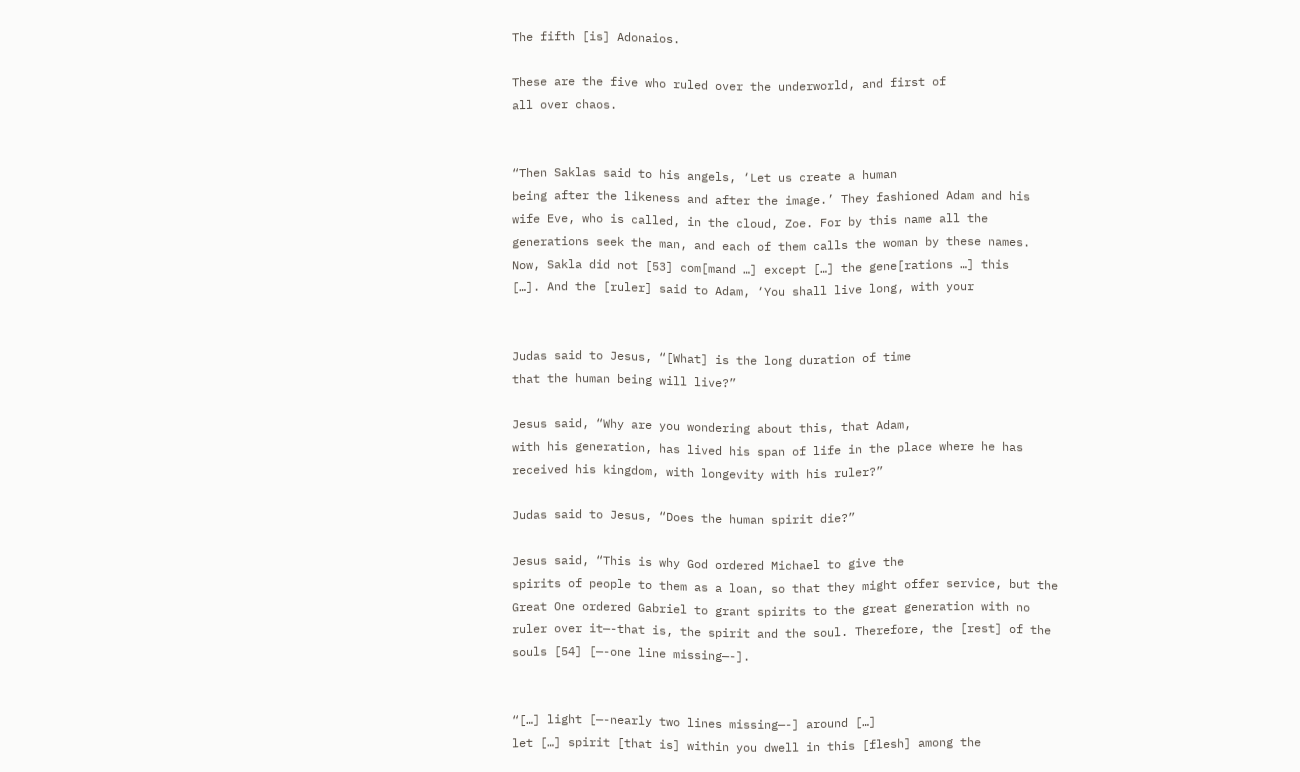The fifth [is] Adonaios.

These are the five who ruled over the underworld, and first of
all over chaos.


“Then Saklas said to his angels, ‘Let us create a human
being after the likeness and after the image.’ They fashioned Adam and his
wife Eve, who is called, in the cloud, Zoe. For by this name all the
generations seek the man, and each of them calls the woman by these names.
Now, Sakla did not [53] com[mand …] except […] the gene[rations …] this
[…]. And the [ruler] said to Adam, ‘You shall live long, with your


Judas said to Jesus, “[What] is the long duration of time
that the human being will live?”

Jesus said, “Why are you wondering about this, that Adam,
with his generation, has lived his span of life in the place where he has
received his kingdom, with longevity with his ruler?”

Judas said to Jesus, “Does the human spirit die?”

Jesus said, “This is why God ordered Michael to give the
spirits of people to them as a loan, so that they might offer service, but the
Great One ordered Gabriel to grant spirits to the great generation with no
ruler over it—-that is, the spirit and the soul. Therefore, the [rest] of the
souls [54] [—-one line missing—-].


“[…] light [—-nearly two lines missing—-] around […]
let […] spirit [that is] within you dwell in this [flesh] among the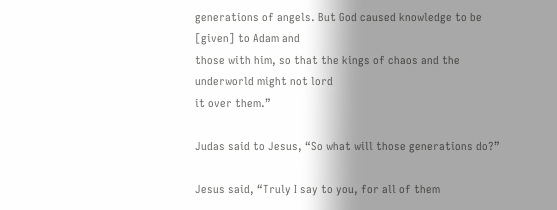generations of angels. But God caused knowledge to be [given] to Adam and
those with him, so that the kings of chaos and the underworld might not lord
it over them.”

Judas said to Jesus, “So what will those generations do?”

Jesus said, “Truly I say to you, for all of them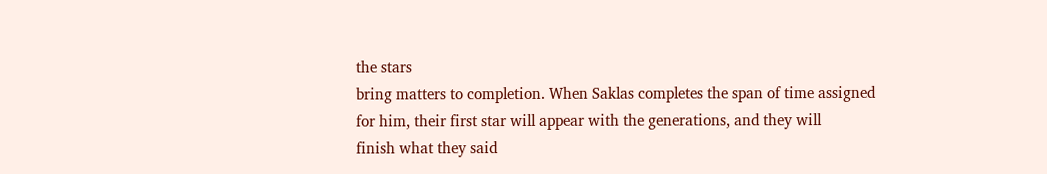the stars
bring matters to completion. When Saklas completes the span of time assigned
for him, their first star will appear with the generations, and they will
finish what they said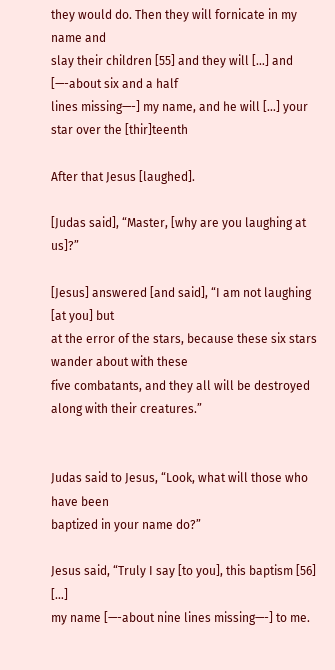they would do. Then they will fornicate in my name and
slay their children [55] and they will […] and [—-about six and a half
lines missing—-] my name, and he will […] your star over the [thir]teenth

After that Jesus [laughed].

[Judas said], “Master, [why are you laughing at us]?”

[Jesus] answered [and said], “I am not laughing [at you] but
at the error of the stars, because these six stars wander about with these
five combatants, and they all will be destroyed along with their creatures.”


Judas said to Jesus, “Look, what will those who have been
baptized in your name do?”

Jesus said, “Truly I say [to you], this baptism [56] […]
my name [—-about nine lines missing—-] to me.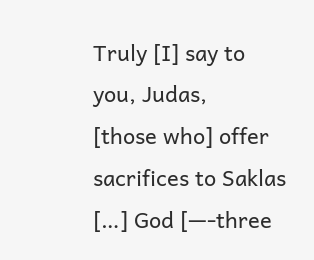Truly [I] say to you, Judas,
[those who] offer sacrifices to Saklas […] God [—-three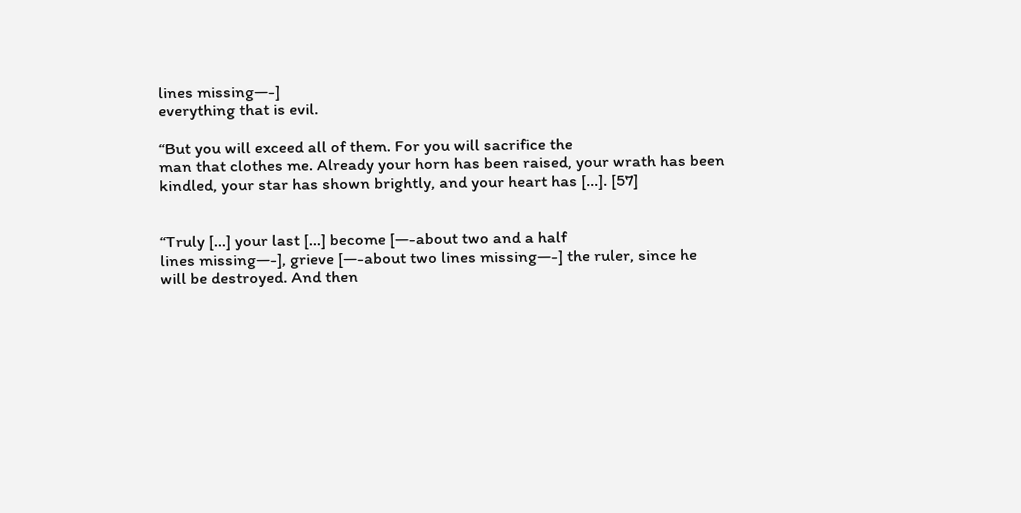lines missing—-]
everything that is evil.

“But you will exceed all of them. For you will sacrifice the
man that clothes me. Already your horn has been raised, your wrath has been
kindled, your star has shown brightly, and your heart has […]. [57]


“Truly […] your last […] become [—-about two and a half
lines missing—-], grieve [—-about two lines missing—-] the ruler, since he
will be destroyed. And then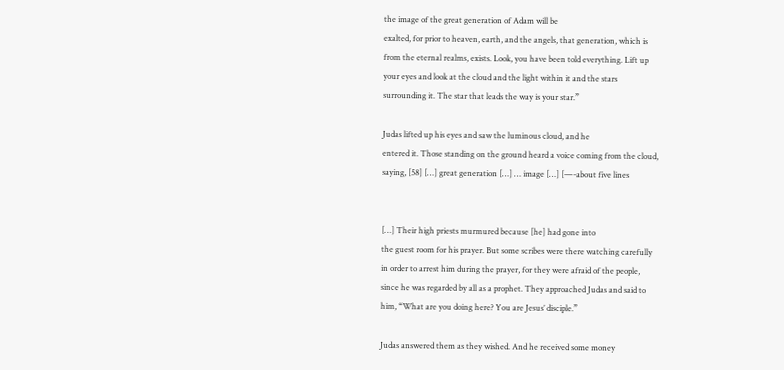the image of the great generation of Adam will be
exalted, for prior to heaven, earth, and the angels, that generation, which is
from the eternal realms, exists. Look, you have been told everything. Lift up
your eyes and look at the cloud and the light within it and the stars
surrounding it. The star that leads the way is your star.”

Judas lifted up his eyes and saw the luminous cloud, and he
entered it. Those standing on the ground heard a voice coming from the cloud,
saying, [58] […] great generation […] … image […] [—-about five lines


[…] Their high priests murmured because [he] had gone into
the guest room for his prayer. But some scribes were there watching carefully
in order to arrest him during the prayer, for they were afraid of the people,
since he was regarded by all as a prophet. They approached Judas and said to
him, “What are you doing here? You are Jesus’ disciple.”

Judas answered them as they wished. And he received some money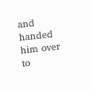and handed him over to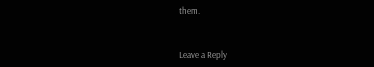them.


Leave a Reply